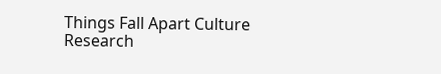Things Fall Apart Culture Research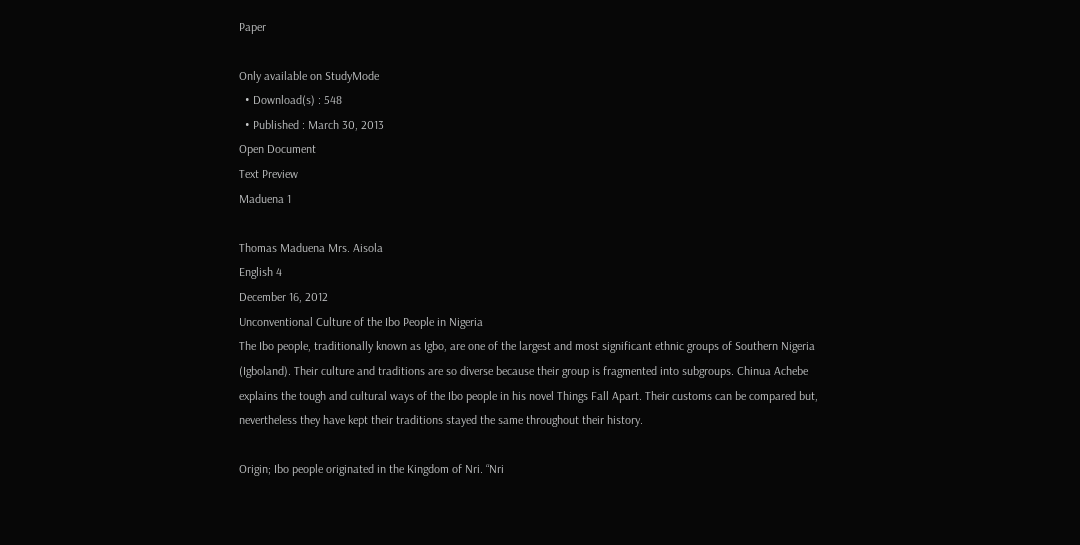Paper

Only available on StudyMode
  • Download(s) : 548
  • Published : March 30, 2013
Open Document
Text Preview
Maduena 1

Thomas Maduena Mrs. Aisola
English 4
December 16, 2012
Unconventional Culture of the Ibo People in Nigeria
The Ibo people, traditionally known as Igbo, are one of the largest and most significant ethnic groups of Southern Nigeria (Igboland). Their culture and traditions are so diverse because their group is fragmented into subgroups. Chinua Achebe explains the tough and cultural ways of the Ibo people in his novel Things Fall Apart. Their customs can be compared but, nevertheless they have kept their traditions stayed the same throughout their history.

Origin; Ibo people originated in the Kingdom of Nri. “Nri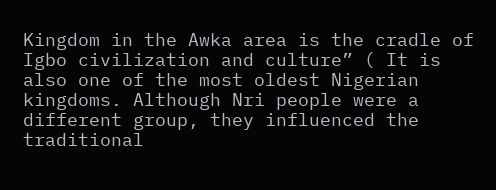Kingdom in the Awka area is the cradle of Igbo civilization and culture” ( It is also one of the most oldest Nigerian kingdoms. Although Nri people were a different group, they influenced the traditional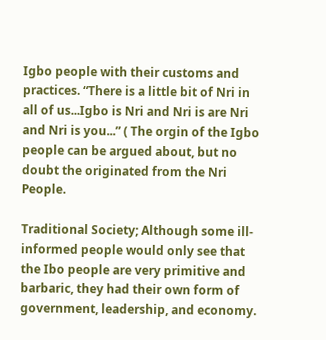Igbo people with their customs and practices. “There is a little bit of Nri in all of us...Igbo is Nri and Nri is are Nri and Nri is you...” ( The orgin of the Igbo people can be argued about, but no doubt the originated from the Nri People.

Traditional Society; Although some ill-informed people would only see that the Ibo people are very primitive and barbaric, they had their own form of government, leadership, and economy.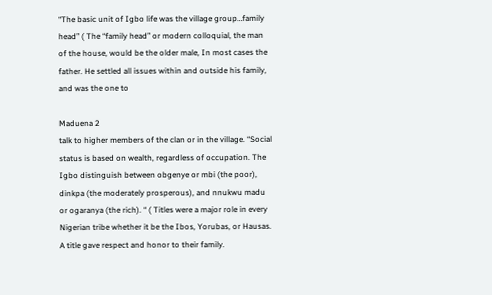“The basic unit of Igbo life was the village group…family head” ( The “family head” or modern colloquial, the man of the house, would be the older male, In most cases the father. He settled all issues within and outside his family, and was the one to

Maduena 2
talk to higher members of the clan or in the village. “Social status is based on wealth, regardless of occupation. The Igbo distinguish between obgenye or mbi (the poor), dinkpa (the moderately prosperous), and nnukwu madu or ogaranya (the rich). “ ( Titles were a major role in every Nigerian tribe whether it be the Ibos, Yorubas, or Hausas. A title gave respect and honor to their family.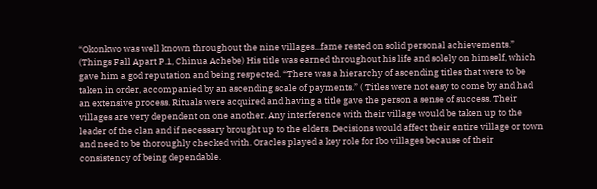“Okonkwo was well known throughout the nine villages...fame rested on solid personal achievements.” (Things Fall Apart P.1, Chinua Achebe) His title was earned throughout his life and solely on himself, which gave him a god reputation and being respected. “There was a hierarchy of ascending titles that were to be taken in order, accompanied by an ascending scale of payments.” ( Titles were not easy to come by and had an extensive process. Rituals were acquired and having a title gave the person a sense of success. Their villages are very dependent on one another. Any interference with their village would be taken up to the leader of the clan and if necessary brought up to the elders. Decisions would affect their entire village or town and need to be thoroughly checked with. Oracles played a key role for Ibo villages because of their consistency of being dependable.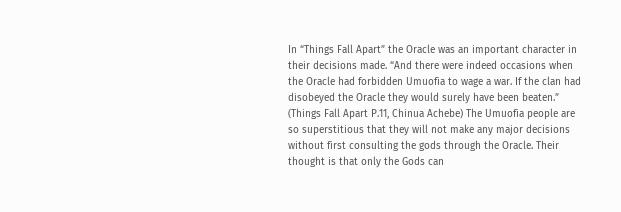In “Things Fall Apart” the Oracle was an important character in their decisions made. “And there were indeed occasions when the Oracle had forbidden Umuofia to wage a war. If the clan had disobeyed the Oracle they would surely have been beaten.” (Things Fall Apart P.11, Chinua Achebe) The Umuofia people are so superstitious that they will not make any major decisions without first consulting the gods through the Oracle. Their thought is that only the Gods can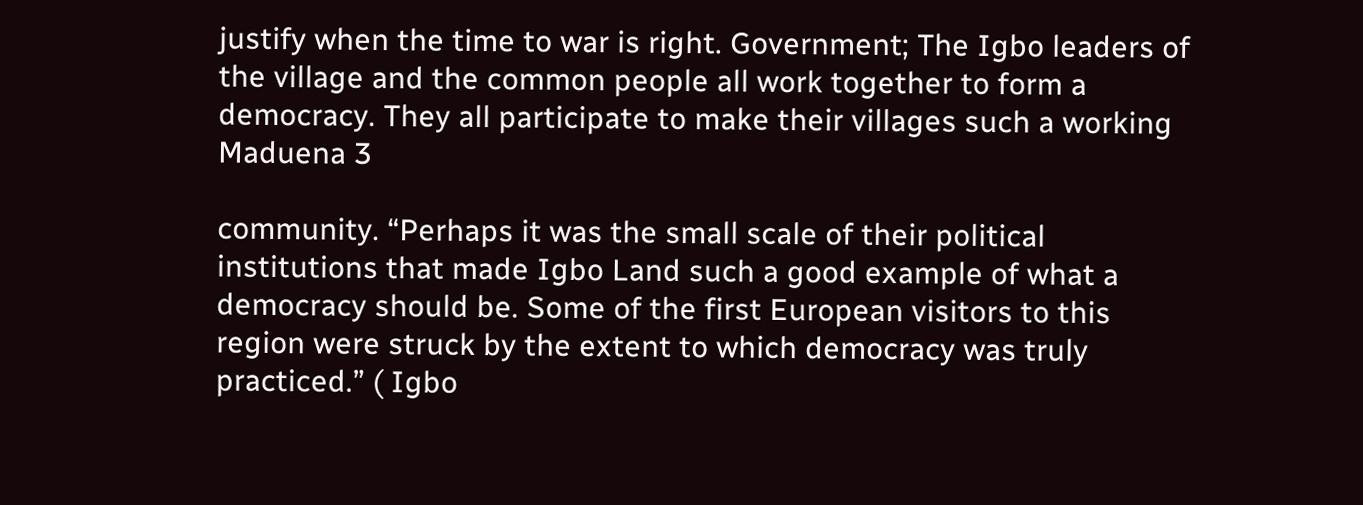justify when the time to war is right. Government; The Igbo leaders of the village and the common people all work together to form a democracy. They all participate to make their villages such a working Maduena 3

community. “Perhaps it was the small scale of their political institutions that made Igbo Land such a good example of what a democracy should be. Some of the first European visitors to this region were struck by the extent to which democracy was truly practiced.” ( Igbo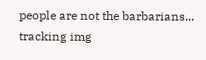people are not the barbarians...
tracking img